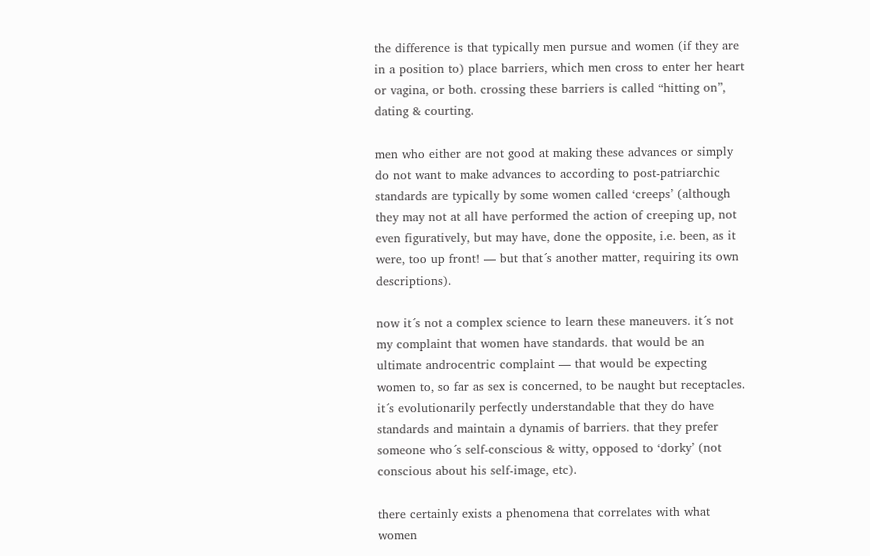the difference is that typically men pursue and women (if they are in a position to) place barriers, which men cross to enter her heart or vagina, or both. crossing these barriers is called “hitting on”, dating & courting.

men who either are not good at making these advances or simply do not want to make advances to according to post-patriarchic standards are typically by some women called ‘creeps’ (although they may not at all have performed the action of creeping up, not even figuratively, but may have, done the opposite, i.e. been, as it were, too up front! — but that´s another matter, requiring its own descriptions).

now it´s not a complex science to learn these maneuvers. it´s not my complaint that women have standards. that would be an ultimate androcentric complaint — that would be expecting women to, so far as sex is concerned, to be naught but receptacles. it´s evolutionarily perfectly understandable that they do have standards and maintain a dynamis of barriers. that they prefer someone who´s self-conscious & witty, opposed to ‘dorky’ (not conscious about his self-image, etc).

there certainly exists a phenomena that correlates with what women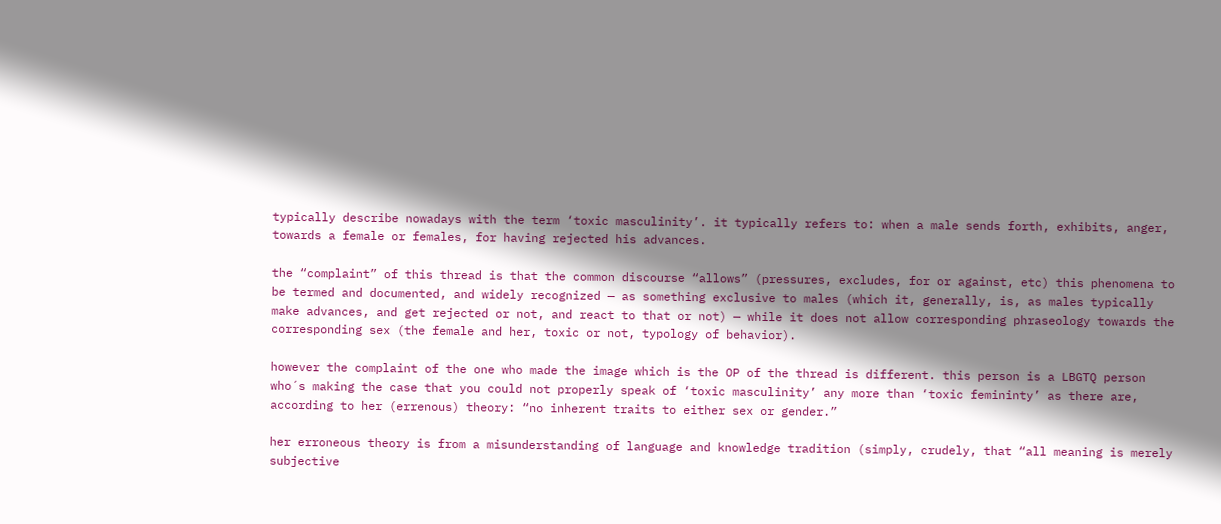typically describe nowadays with the term ‘toxic masculinity’. it typically refers to: when a male sends forth, exhibits, anger, towards a female or females, for having rejected his advances.

the “complaint” of this thread is that the common discourse “allows” (pressures, excludes, for or against, etc) this phenomena to be termed and documented, and widely recognized — as something exclusive to males (which it, generally, is, as males typically make advances, and get rejected or not, and react to that or not) — while it does not allow corresponding phraseology towards the corresponding sex (the female and her, toxic or not, typology of behavior).

however the complaint of the one who made the image which is the OP of the thread is different. this person is a LBGTQ person who´s making the case that you could not properly speak of ‘toxic masculinity’ any more than ‘toxic femininty’ as there are, according to her (errenous) theory: “no inherent traits to either sex or gender.”

her erroneous theory is from a misunderstanding of language and knowledge tradition (simply, crudely, that “all meaning is merely subjective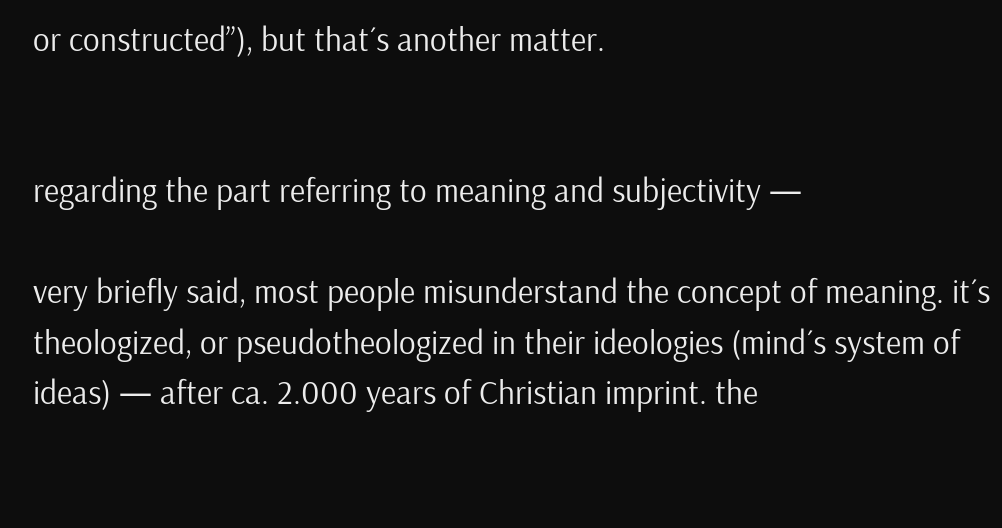or constructed”), but that´s another matter.


regarding the part referring to meaning and subjectivity —

very briefly said, most people misunderstand the concept of meaning. it´s theologized, or pseudotheologized in their ideologies (mind´s system of ideas) — after ca. 2.000 years of Christian imprint. the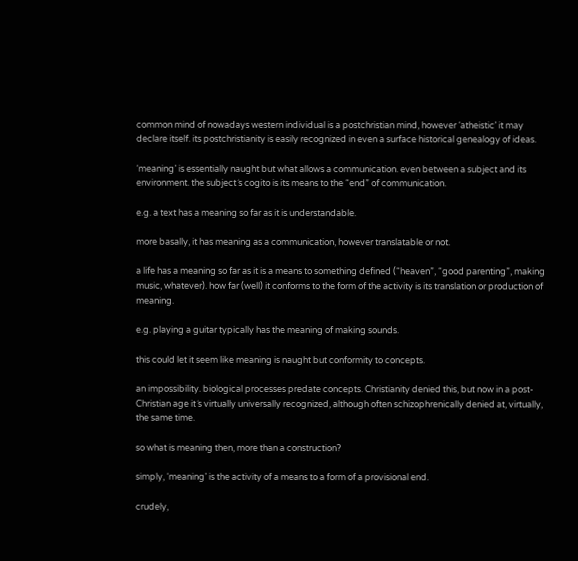common mind of nowadays western individual is a postchristian mind, however ‘atheistic’ it may declare itself. its postchristianity is easily recognized in even a surface historical genealogy of ideas.

‘meaning’ is essentially naught but what allows a communication. even between a subject and its environment. the subject´s cogito is its means to the “end” of communication.

e.g. a text has a meaning so far as it is understandable.

more basally, it has meaning as a communication, however translatable or not.

a life has a meaning so far as it is a means to something defined (“heaven”, “good parenting”, making music, whatever). how far (well) it conforms to the form of the activity is its translation or production of meaning.

e.g. playing a guitar typically has the meaning of making sounds.

this could let it seem like meaning is naught but conformity to concepts.

an impossibility. biological processes predate concepts. Christianity denied this, but now in a post-Christian age it´s virtually universally recognized, although often schizophrenically denied at, virtually, the same time.

so what is meaning then, more than a construction?

simply, ‘meaning’ is the activity of a means to a form of a provisional end.

crudely,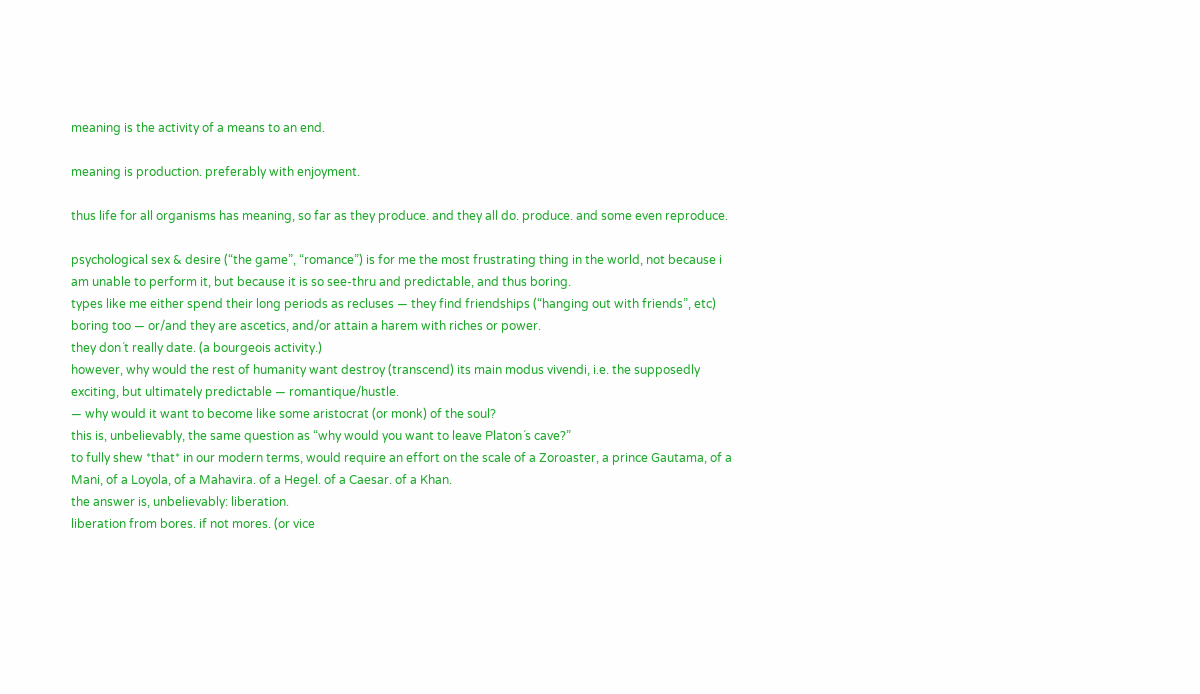meaning is the activity of a means to an end.

meaning is production. preferably with enjoyment.

thus life for all organisms has meaning, so far as they produce. and they all do. produce. and some even reproduce.

psychological sex & desire (“the game”, “romance”) is for me the most frustrating thing in the world, not because i am unable to perform it, but because it is so see-thru and predictable, and thus boring.
types like me either spend their long periods as recluses — they find friendships (“hanging out with friends”, etc) boring too — or/and they are ascetics, and/or attain a harem with riches or power.
they don´t really date. (a bourgeois activity.)
however, why would the rest of humanity want destroy (transcend) its main modus vivendi, i.e. the supposedly exciting, but ultimately predictable — romantique/hustle.
— why would it want to become like some aristocrat (or monk) of the soul?
this is, unbelievably, the same question as “why would you want to leave Platon´s cave?”
to fully shew *that* in our modern terms, would require an effort on the scale of a Zoroaster, a prince Gautama, of a Mani, of a Loyola, of a Mahavira. of a Hegel. of a Caesar. of a Khan.
the answer is, unbelievably: liberation.
liberation from bores. if not mores. (or vice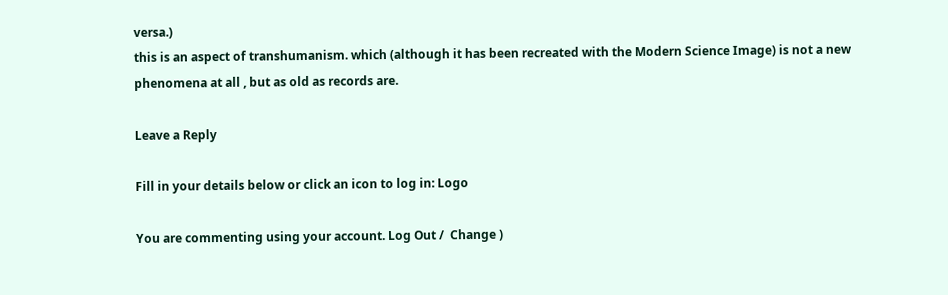versa.)
this is an aspect of transhumanism. which (although it has been recreated with the Modern Science Image) is not a new phenomena at all , but as old as records are.

Leave a Reply

Fill in your details below or click an icon to log in: Logo

You are commenting using your account. Log Out /  Change )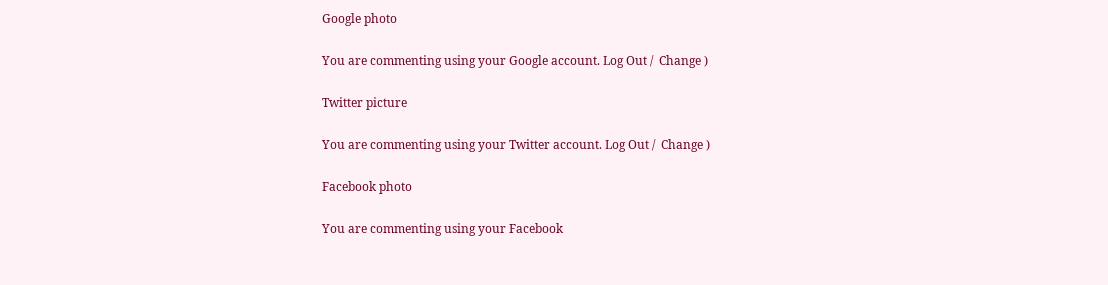Google photo

You are commenting using your Google account. Log Out /  Change )

Twitter picture

You are commenting using your Twitter account. Log Out /  Change )

Facebook photo

You are commenting using your Facebook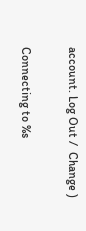account. Log Out /  Change )

Connecting to %s